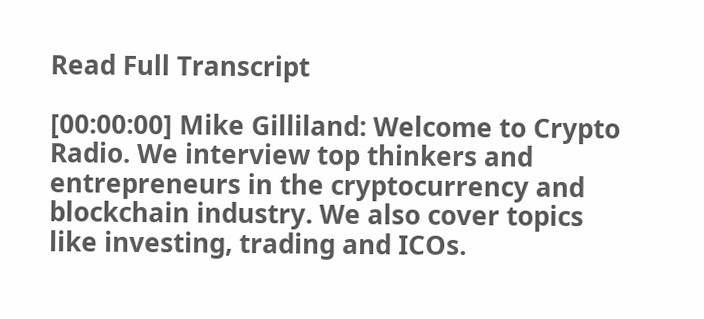Read Full Transcript

[00:00:00] Mike Gilliland: Welcome to Crypto Radio. We interview top thinkers and entrepreneurs in the cryptocurrency and blockchain industry. We also cover topics like investing, trading and ICOs.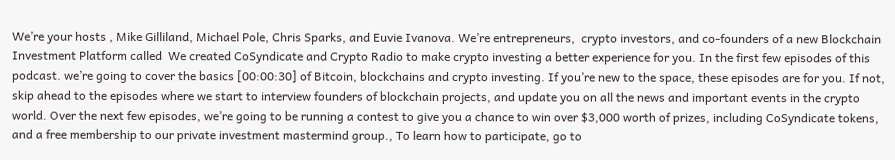We’re your hosts , Mike Gilliland, Michael Pole, Chris Sparks, and Euvie Ivanova. We’re entrepreneurs,  crypto investors, and co-founders of a new Blockchain Investment Platform called  We created CoSyndicate and Crypto Radio to make crypto investing a better experience for you. In the first few episodes of this podcast. we’re going to cover the basics [00:00:30] of Bitcoin, blockchains and crypto investing. If you’re new to the space, these episodes are for you. If not, skip ahead to the episodes where we start to interview founders of blockchain projects, and update you on all the news and important events in the crypto world. Over the next few episodes, we’re going to be running a contest to give you a chance to win over $3,000 worth of prizes, including CoSyndicate tokens, and a free membership to our private investment mastermind group., To learn how to participate, go to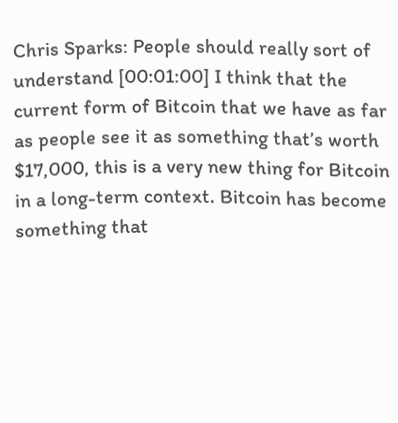Chris Sparks: People should really sort of understand [00:01:00] I think that the current form of Bitcoin that we have as far as people see it as something that’s worth $17,000, this is a very new thing for Bitcoin in a long-term context. Bitcoin has become something that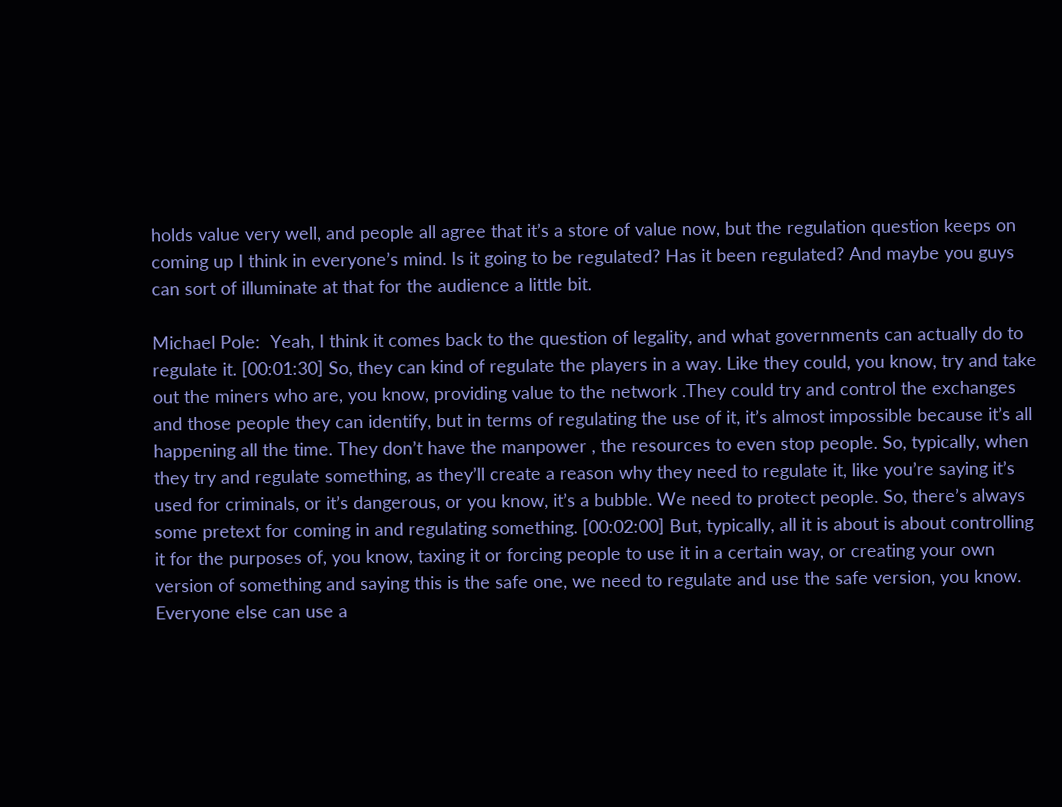holds value very well, and people all agree that it’s a store of value now, but the regulation question keeps on coming up I think in everyone’s mind. Is it going to be regulated? Has it been regulated? And maybe you guys can sort of illuminate at that for the audience a little bit.

Michael Pole:  Yeah, I think it comes back to the question of legality, and what governments can actually do to regulate it. [00:01:30] So, they can kind of regulate the players in a way. Like they could, you know, try and take out the miners who are, you know, providing value to the network .They could try and control the exchanges and those people they can identify, but in terms of regulating the use of it, it’s almost impossible because it’s all happening all the time. They don’t have the manpower , the resources to even stop people. So, typically, when they try and regulate something, as they’ll create a reason why they need to regulate it, like you’re saying it’s used for criminals, or it’s dangerous, or you know, it’s a bubble. We need to protect people. So, there’s always some pretext for coming in and regulating something. [00:02:00] But, typically, all it is about is about controlling it for the purposes of, you know, taxing it or forcing people to use it in a certain way, or creating your own version of something and saying this is the safe one, we need to regulate and use the safe version, you know. Everyone else can use a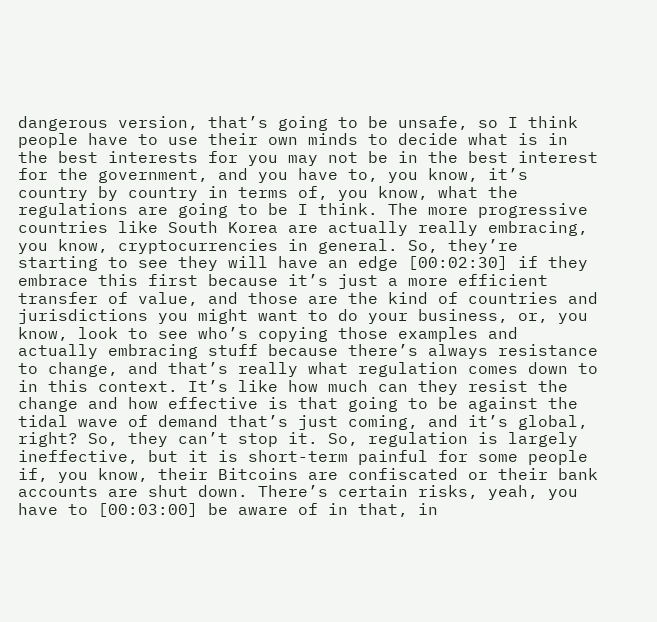dangerous version, that’s going to be unsafe, so I think people have to use their own minds to decide what is in the best interests for you may not be in the best interest for the government, and you have to, you know, it’s country by country in terms of, you know, what the regulations are going to be I think. The more progressive countries like South Korea are actually really embracing, you know, cryptocurrencies in general. So, they’re starting to see they will have an edge [00:02:30] if they embrace this first because it’s just a more efficient transfer of value, and those are the kind of countries and jurisdictions you might want to do your business, or, you know, look to see who’s copying those examples and actually embracing stuff because there’s always resistance to change, and that’s really what regulation comes down to in this context. It’s like how much can they resist the change and how effective is that going to be against the tidal wave of demand that’s just coming, and it’s global, right? So, they can’t stop it. So, regulation is largely ineffective, but it is short-term painful for some people if, you know, their Bitcoins are confiscated or their bank accounts are shut down. There’s certain risks, yeah, you have to [00:03:00] be aware of in that, in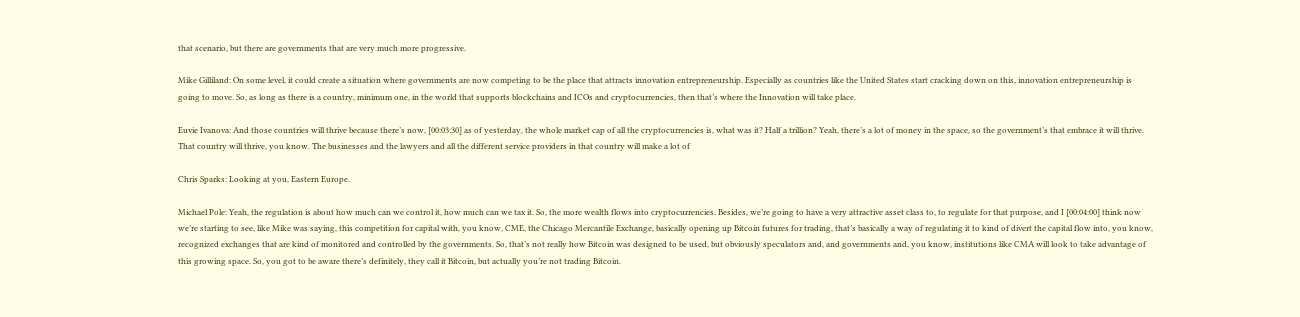that scenario, but there are governments that are very much more progressive.

Mike Gilliland: On some level, it could create a situation where governments are now competing to be the place that attracts innovation entrepreneurship. Especially as countries like the United States start cracking down on this, innovation entrepreneurship is going to move. So, as long as there is a country, minimum one, in the world that supports blockchains and ICOs and cryptocurrencies, then that’s where the Innovation will take place.

Euvie Ivanova: And those countries will thrive because there’s now, [00:03:30] as of yesterday, the whole market cap of all the cryptocurrencies is, what was it? Half a trillion? Yeah, there’s a lot of money in the space, so the government’s that embrace it will thrive. That country will thrive, you know. The businesses and the lawyers and all the different service providers in that country will make a lot of

Chris Sparks: Looking at you, Eastern Europe.

Michael Pole: Yeah, the regulation is about how much can we control it, how much can we tax it. So, the more wealth flows into cryptocurrencies. Besides, we’re going to have a very attractive asset class to, to regulate for that purpose, and I [00:04:00] think now we’re starting to see, like Mike was saying, this competition for capital with, you know, CME, the Chicago Mercantile Exchange, basically opening up Bitcoin futures for trading, that’s basically a way of regulating it to kind of divert the capital flow into, you know, recognized exchanges that are kind of monitored and controlled by the governments. So, that’s not really how Bitcoin was designed to be used, but obviously speculators and, and governments and, you know, institutions like CMA will look to take advantage of this growing space. So, you got to be aware there’s definitely, they call it Bitcoin, but actually you’re not trading Bitcoin.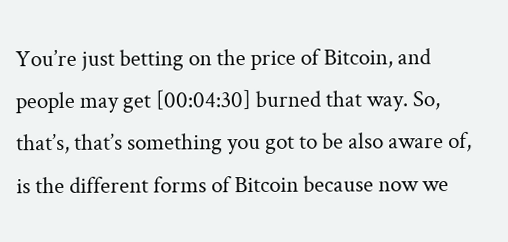You’re just betting on the price of Bitcoin, and people may get [00:04:30] burned that way. So, that’s, that’s something you got to be also aware of, is the different forms of Bitcoin because now we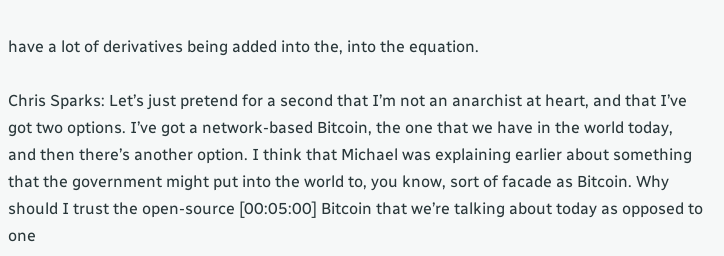have a lot of derivatives being added into the, into the equation.

Chris Sparks: Let’s just pretend for a second that I’m not an anarchist at heart, and that I’ve got two options. I’ve got a network-based Bitcoin, the one that we have in the world today, and then there’s another option. I think that Michael was explaining earlier about something that the government might put into the world to, you know, sort of facade as Bitcoin. Why should I trust the open-source [00:05:00] Bitcoin that we’re talking about today as opposed to one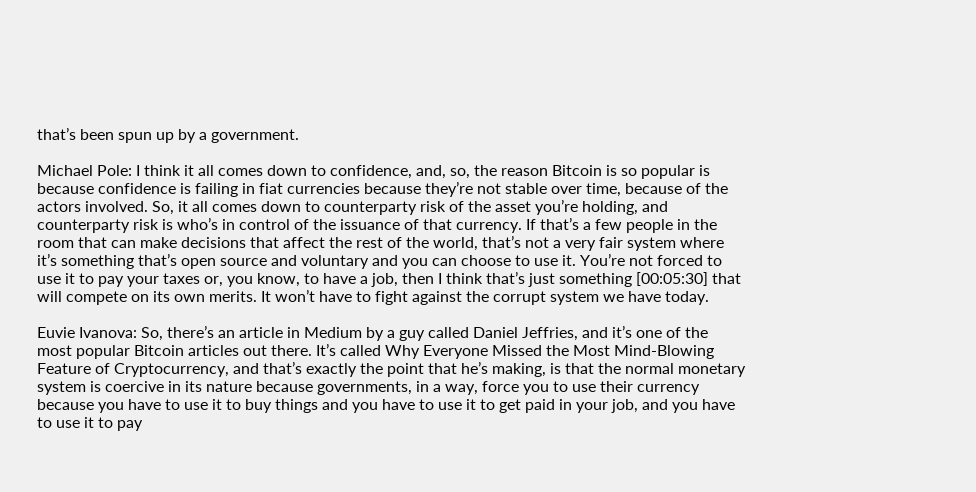that’s been spun up by a government.

Michael Pole: I think it all comes down to confidence, and, so, the reason Bitcoin is so popular is because confidence is failing in fiat currencies because they’re not stable over time, because of the actors involved. So, it all comes down to counterparty risk of the asset you’re holding, and counterparty risk is who’s in control of the issuance of that currency. If that’s a few people in the room that can make decisions that affect the rest of the world, that’s not a very fair system where it’s something that’s open source and voluntary and you can choose to use it. You’re not forced to use it to pay your taxes or, you know, to have a job, then I think that’s just something [00:05:30] that will compete on its own merits. It won’t have to fight against the corrupt system we have today.

Euvie Ivanova: So, there’s an article in Medium by a guy called Daniel Jeffries, and it’s one of the most popular Bitcoin articles out there. It’s called Why Everyone Missed the Most Mind-Blowing Feature of Cryptocurrency, and that’s exactly the point that he’s making, is that the normal monetary system is coercive in its nature because governments, in a way, force you to use their currency because you have to use it to buy things and you have to use it to get paid in your job, and you have to use it to pay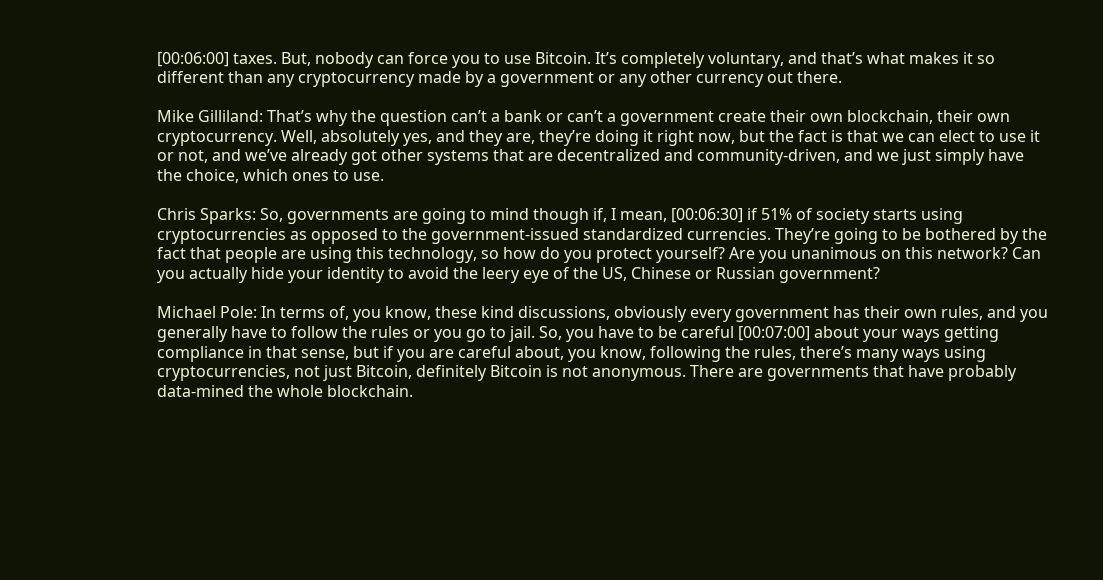[00:06:00] taxes. But, nobody can force you to use Bitcoin. It’s completely voluntary, and that’s what makes it so different than any cryptocurrency made by a government or any other currency out there.

Mike Gilliland: That’s why the question can’t a bank or can’t a government create their own blockchain, their own cryptocurrency. Well, absolutely yes, and they are, they’re doing it right now, but the fact is that we can elect to use it or not, and we’ve already got other systems that are decentralized and community-driven, and we just simply have the choice, which ones to use.

Chris Sparks: So, governments are going to mind though if, I mean, [00:06:30] if 51% of society starts using cryptocurrencies as opposed to the government-issued standardized currencies. They’re going to be bothered by the fact that people are using this technology, so how do you protect yourself? Are you unanimous on this network? Can you actually hide your identity to avoid the leery eye of the US, Chinese or Russian government?

Michael Pole: In terms of, you know, these kind discussions, obviously every government has their own rules, and you generally have to follow the rules or you go to jail. So, you have to be careful [00:07:00] about your ways getting compliance in that sense, but if you are careful about, you know, following the rules, there’s many ways using cryptocurrencies, not just Bitcoin, definitely Bitcoin is not anonymous. There are governments that have probably data-mined the whole blockchain.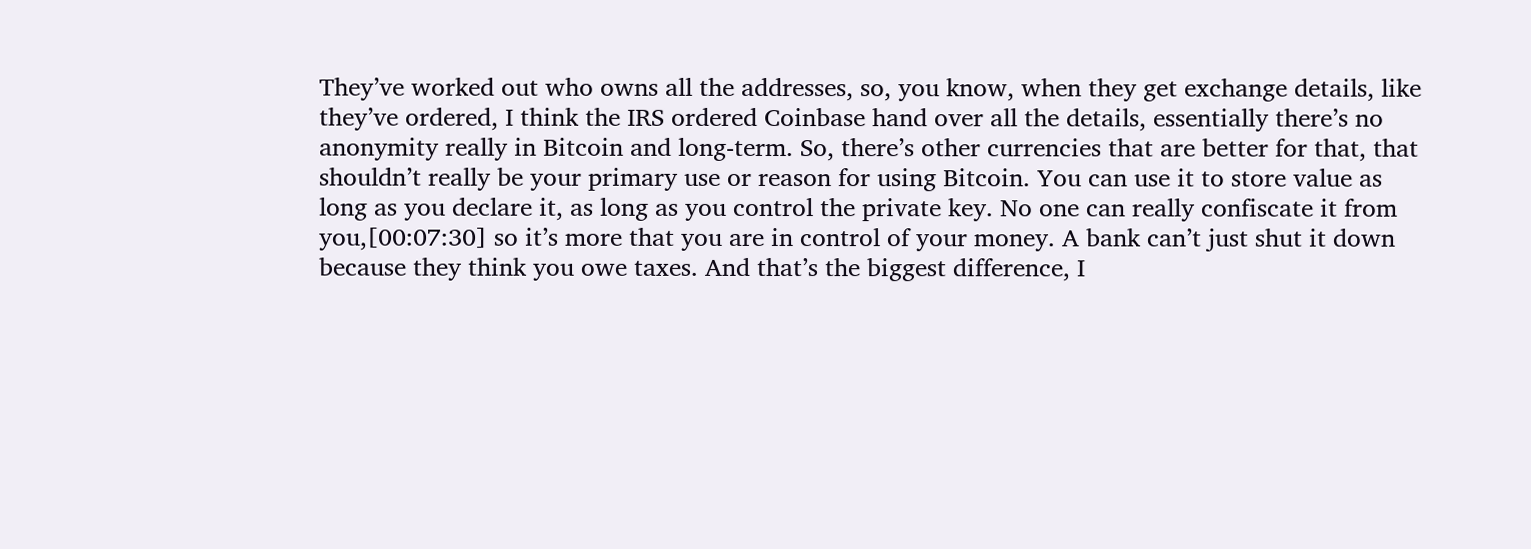They’ve worked out who owns all the addresses, so, you know, when they get exchange details, like they’ve ordered, I think the IRS ordered Coinbase hand over all the details, essentially there’s no anonymity really in Bitcoin and long-term. So, there’s other currencies that are better for that, that shouldn’t really be your primary use or reason for using Bitcoin. You can use it to store value as long as you declare it, as long as you control the private key. No one can really confiscate it from you,[00:07:30] so it’s more that you are in control of your money. A bank can’t just shut it down because they think you owe taxes. And that’s the biggest difference, I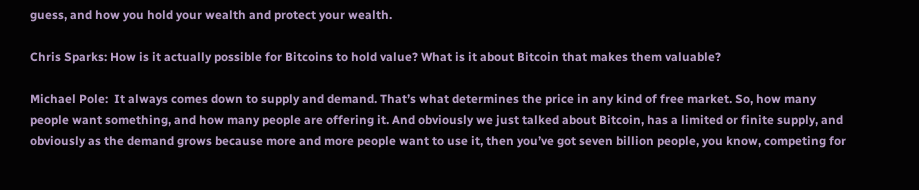guess, and how you hold your wealth and protect your wealth.

Chris Sparks: How is it actually possible for Bitcoins to hold value? What is it about Bitcoin that makes them valuable?

Michael Pole:  It always comes down to supply and demand. That’s what determines the price in any kind of free market. So, how many people want something, and how many people are offering it. And obviously we just talked about Bitcoin, has a limited or finite supply, and obviously as the demand grows because more and more people want to use it, then you’ve got seven billion people, you know, competing for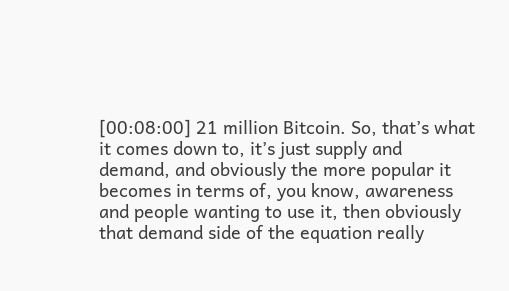[00:08:00] 21 million Bitcoin. So, that’s what it comes down to, it’s just supply and demand, and obviously the more popular it becomes in terms of, you know, awareness and people wanting to use it, then obviously that demand side of the equation really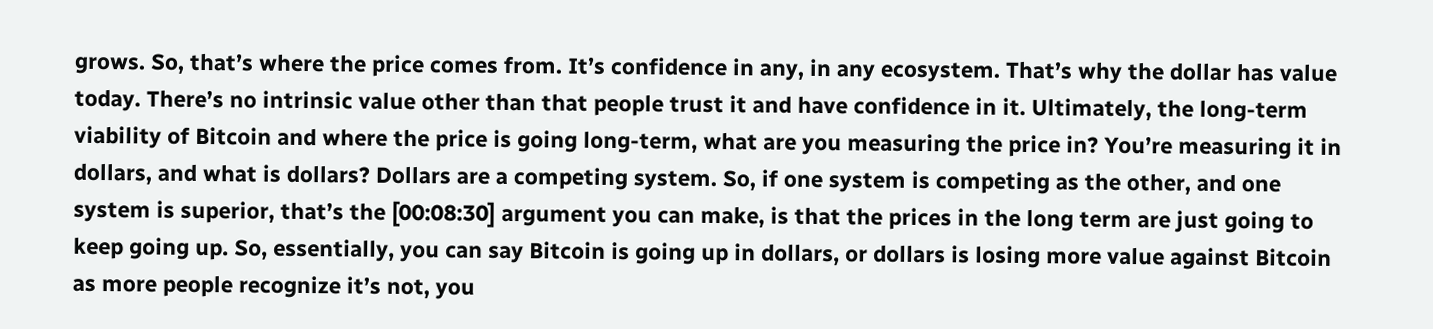grows. So, that’s where the price comes from. It’s confidence in any, in any ecosystem. That’s why the dollar has value today. There’s no intrinsic value other than that people trust it and have confidence in it. Ultimately, the long-term viability of Bitcoin and where the price is going long-term, what are you measuring the price in? You’re measuring it in dollars, and what is dollars? Dollars are a competing system. So, if one system is competing as the other, and one system is superior, that’s the [00:08:30] argument you can make, is that the prices in the long term are just going to keep going up. So, essentially, you can say Bitcoin is going up in dollars, or dollars is losing more value against Bitcoin as more people recognize it’s not, you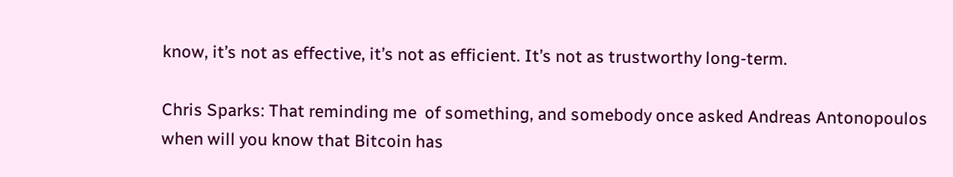know, it’s not as effective, it’s not as efficient. It’s not as trustworthy long-term.

Chris Sparks: That reminding me  of something, and somebody once asked Andreas Antonopoulos when will you know that Bitcoin has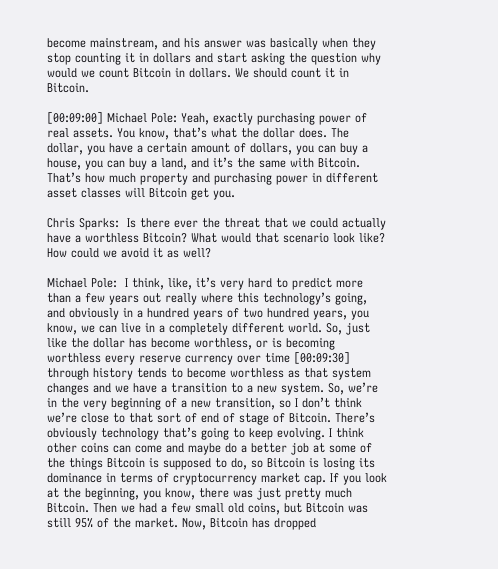become mainstream, and his answer was basically when they stop counting it in dollars and start asking the question why would we count Bitcoin in dollars. We should count it in Bitcoin.

[00:09:00] Michael Pole: Yeah, exactly purchasing power of real assets. You know, that’s what the dollar does. The dollar, you have a certain amount of dollars, you can buy a house, you can buy a land, and it’s the same with Bitcoin. That’s how much property and purchasing power in different asset classes will Bitcoin get you.

Chris Sparks:  Is there ever the threat that we could actually have a worthless Bitcoin? What would that scenario look like? How could we avoid it as well?

Michael Pole:  I think, like, it’s very hard to predict more than a few years out really where this technology’s going, and obviously in a hundred years of two hundred years, you know, we can live in a completely different world. So, just like the dollar has become worthless, or is becoming worthless every reserve currency over time [00:09:30] through history tends to become worthless as that system changes and we have a transition to a new system. So, we’re in the very beginning of a new transition, so I don’t think we’re close to that sort of end of stage of Bitcoin. There’s obviously technology that’s going to keep evolving. I think other coins can come and maybe do a better job at some of the things Bitcoin is supposed to do, so Bitcoin is losing its dominance in terms of cryptocurrency market cap. If you look at the beginning, you know, there was just pretty much Bitcoin. Then we had a few small old coins, but Bitcoin was still 95% of the market. Now, Bitcoin has dropped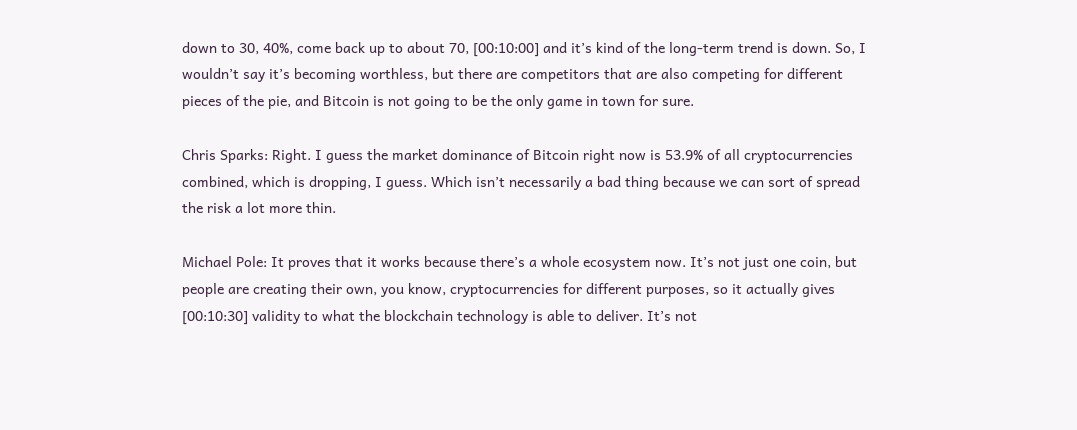down to 30, 40%, come back up to about 70, [00:10:00] and it’s kind of the long-term trend is down. So, I wouldn’t say it’s becoming worthless, but there are competitors that are also competing for different pieces of the pie, and Bitcoin is not going to be the only game in town for sure.

Chris Sparks: Right. I guess the market dominance of Bitcoin right now is 53.9% of all cryptocurrencies combined, which is dropping, I guess. Which isn’t necessarily a bad thing because we can sort of spread the risk a lot more thin.

Michael Pole: It proves that it works because there’s a whole ecosystem now. It’s not just one coin, but people are creating their own, you know, cryptocurrencies for different purposes, so it actually gives [00:10:30] validity to what the blockchain technology is able to deliver. It’s not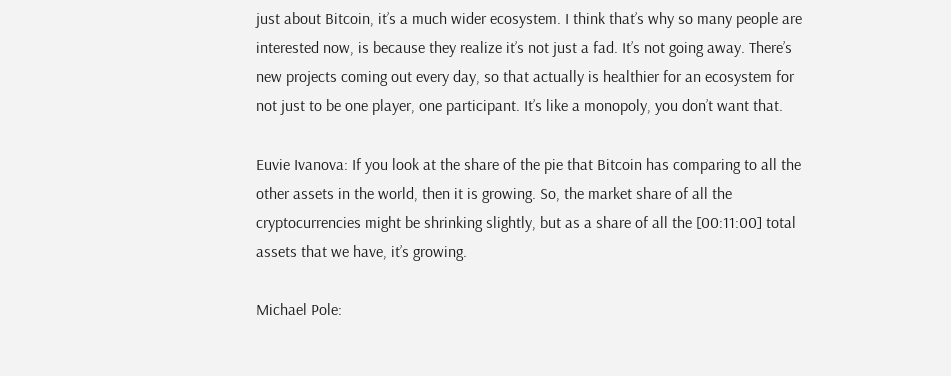just about Bitcoin, it’s a much wider ecosystem. I think that’s why so many people are interested now, is because they realize it’s not just a fad. It’s not going away. There’s new projects coming out every day, so that actually is healthier for an ecosystem for not just to be one player, one participant. It’s like a monopoly, you don’t want that.

Euvie Ivanova: If you look at the share of the pie that Bitcoin has comparing to all the other assets in the world, then it is growing. So, the market share of all the cryptocurrencies might be shrinking slightly, but as a share of all the [00:11:00] total assets that we have, it’s growing.

Michael Pole: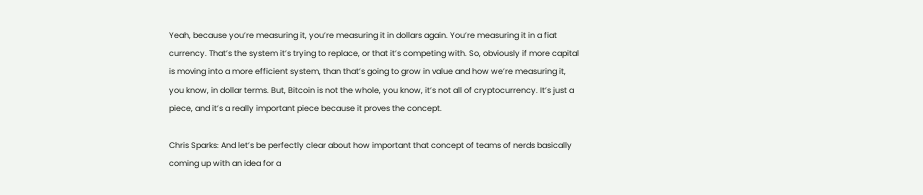Yeah, because you’re measuring it, you’re measuring it in dollars again. You’re measuring it in a fiat currency. That’s the system it’s trying to replace, or that it’s competing with. So, obviously if more capital is moving into a more efficient system, than that’s going to grow in value and how we’re measuring it, you know, in dollar terms. But, Bitcoin is not the whole, you know, it’s not all of cryptocurrency. It’s just a piece, and it’s a really important piece because it proves the concept.

Chris Sparks: And let’s be perfectly clear about how important that concept of teams of nerds basically coming up with an idea for a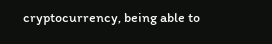cryptocurrency, being able to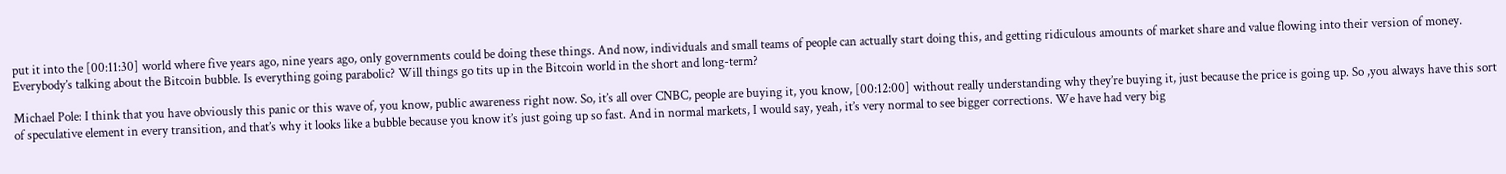put it into the [00:11:30] world where five years ago, nine years ago, only governments could be doing these things. And now, individuals and small teams of people can actually start doing this, and getting ridiculous amounts of market share and value flowing into their version of money. Everybody’s talking about the Bitcoin bubble. Is everything going parabolic? Will things go tits up in the Bitcoin world in the short and long-term?

Michael Pole: I think that you have obviously this panic or this wave of, you know, public awareness right now. So, it’s all over CNBC, people are buying it, you know, [00:12:00] without really understanding why they’re buying it, just because the price is going up. So ,you always have this sort of speculative element in every transition, and that’s why it looks like a bubble because you know it’s just going up so fast. And in normal markets, I would say, yeah, it’s very normal to see bigger corrections. We have had very big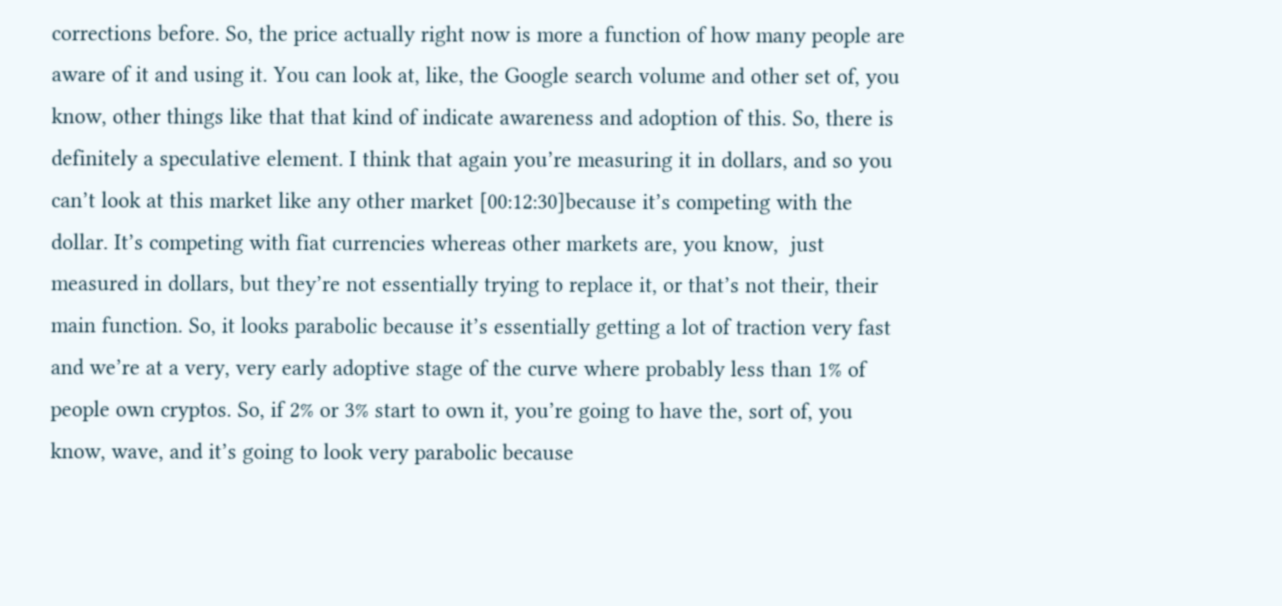corrections before. So, the price actually right now is more a function of how many people are aware of it and using it. You can look at, like, the Google search volume and other set of, you know, other things like that that kind of indicate awareness and adoption of this. So, there is definitely a speculative element. I think that again you’re measuring it in dollars, and so you can’t look at this market like any other market [00:12:30]because it’s competing with the dollar. It’s competing with fiat currencies whereas other markets are, you know,  just measured in dollars, but they’re not essentially trying to replace it, or that’s not their, their main function. So, it looks parabolic because it’s essentially getting a lot of traction very fast and we’re at a very, very early adoptive stage of the curve where probably less than 1% of people own cryptos. So, if 2% or 3% start to own it, you’re going to have the, sort of, you know, wave, and it’s going to look very parabolic because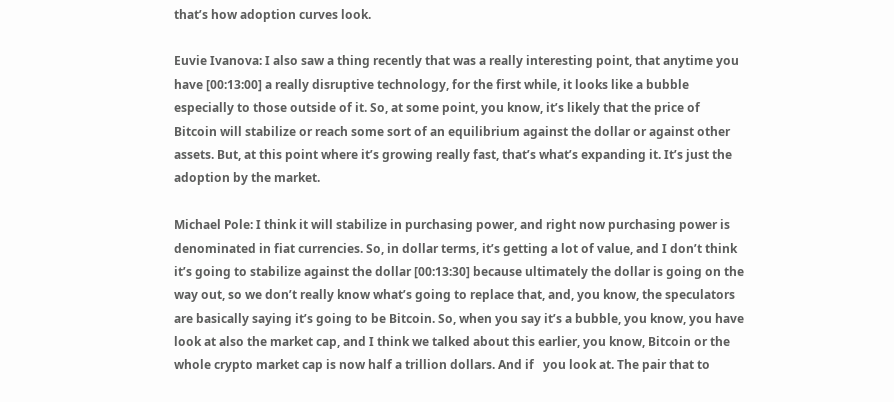that’s how adoption curves look.

Euvie Ivanova: I also saw a thing recently that was a really interesting point, that anytime you have [00:13:00] a really disruptive technology, for the first while, it looks like a bubble especially to those outside of it. So, at some point, you know, it’s likely that the price of Bitcoin will stabilize or reach some sort of an equilibrium against the dollar or against other assets. But, at this point where it’s growing really fast, that’s what’s expanding it. It’s just the adoption by the market.

Michael Pole: I think it will stabilize in purchasing power, and right now purchasing power is denominated in fiat currencies. So, in dollar terms, it’s getting a lot of value, and I don’t think it’s going to stabilize against the dollar [00:13:30] because ultimately the dollar is going on the way out, so we don’t really know what’s going to replace that, and, you know, the speculators are basically saying it’s going to be Bitcoin. So, when you say it’s a bubble, you know, you have look at also the market cap, and I think we talked about this earlier, you know, Bitcoin or the whole crypto market cap is now half a trillion dollars. And if   you look at. The pair that to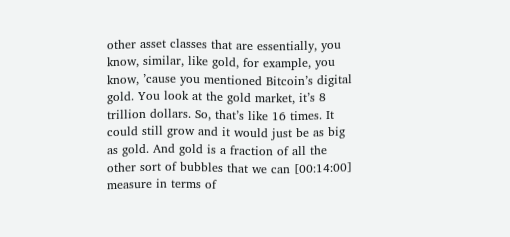other asset classes that are essentially, you know, similar, like gold, for example, you know, ’cause you mentioned Bitcoin’s digital gold. You look at the gold market, it’s 8 trillion dollars. So, that’s like 16 times. It could still grow and it would just be as big as gold. And gold is a fraction of all the other sort of bubbles that we can [00:14:00] measure in terms of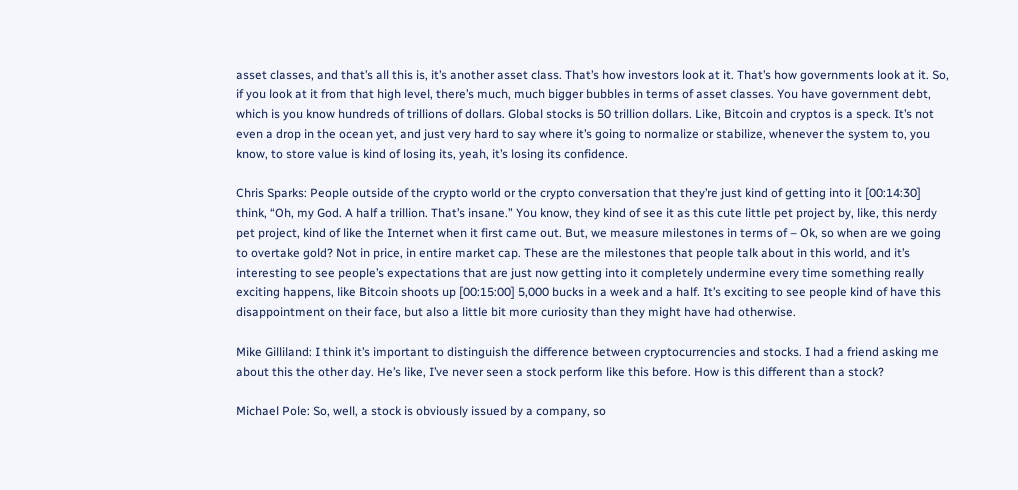asset classes, and that’s all this is, it’s another asset class. That’s how investors look at it. That’s how governments look at it. So, if you look at it from that high level, there’s much, much bigger bubbles in terms of asset classes. You have government debt, which is you know hundreds of trillions of dollars. Global stocks is 50 trillion dollars. Like, Bitcoin and cryptos is a speck. It’s not even a drop in the ocean yet, and just very hard to say where it’s going to normalize or stabilize, whenever the system to, you know, to store value is kind of losing its, yeah, it’s losing its confidence.

Chris Sparks: People outside of the crypto world or the crypto conversation that they’re just kind of getting into it [00:14:30] think, “Oh, my God. A half a trillion. That’s insane.” You know, they kind of see it as this cute little pet project by, like, this nerdy pet project, kind of like the Internet when it first came out. But, we measure milestones in terms of – Ok, so when are we going to overtake gold? Not in price, in entire market cap. These are the milestones that people talk about in this world, and it’s interesting to see people’s expectations that are just now getting into it completely undermine every time something really exciting happens, like Bitcoin shoots up [00:15:00] 5,000 bucks in a week and a half. It’s exciting to see people kind of have this disappointment on their face, but also a little bit more curiosity than they might have had otherwise.

Mike Gilliland: I think it’s important to distinguish the difference between cryptocurrencies and stocks. I had a friend asking me about this the other day. He’s like, I’ve never seen a stock perform like this before. How is this different than a stock?

Michael Pole: So, well, a stock is obviously issued by a company, so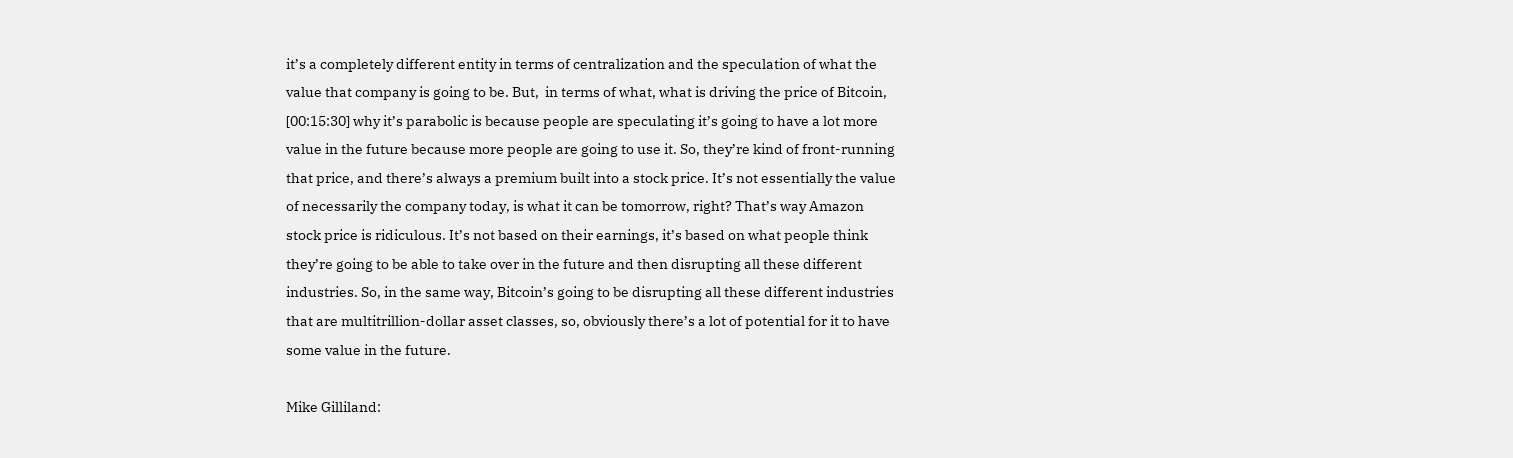it’s a completely different entity in terms of centralization and the speculation of what the value that company is going to be. But,  in terms of what, what is driving the price of Bitcoin, [00:15:30] why it’s parabolic is because people are speculating it’s going to have a lot more value in the future because more people are going to use it. So, they’re kind of front-running that price, and there’s always a premium built into a stock price. It’s not essentially the value of necessarily the company today, is what it can be tomorrow, right? That’s way Amazon stock price is ridiculous. It’s not based on their earnings, it’s based on what people think they’re going to be able to take over in the future and then disrupting all these different industries. So, in the same way, Bitcoin’s going to be disrupting all these different industries that are multitrillion-dollar asset classes, so, obviously there’s a lot of potential for it to have some value in the future.

Mike Gilliland: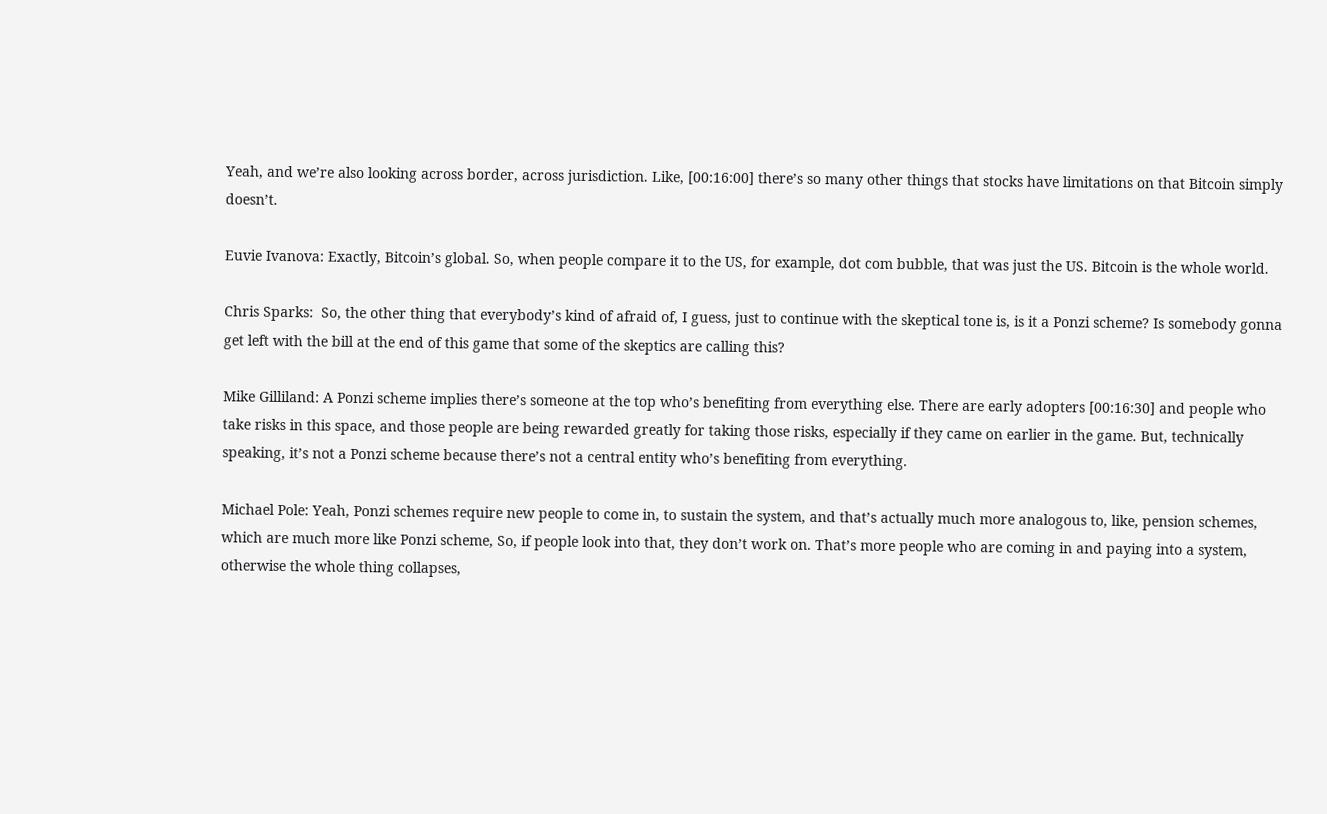Yeah, and we’re also looking across border, across jurisdiction. Like, [00:16:00] there’s so many other things that stocks have limitations on that Bitcoin simply doesn’t.

Euvie Ivanova: Exactly, Bitcoin’s global. So, when people compare it to the US, for example, dot com bubble, that was just the US. Bitcoin is the whole world.

Chris Sparks:  So, the other thing that everybody’s kind of afraid of, I guess, just to continue with the skeptical tone is, is it a Ponzi scheme? Is somebody gonna get left with the bill at the end of this game that some of the skeptics are calling this?

Mike Gilliland: A Ponzi scheme implies there’s someone at the top who’s benefiting from everything else. There are early adopters [00:16:30] and people who take risks in this space, and those people are being rewarded greatly for taking those risks, especially if they came on earlier in the game. But, technically speaking, it’s not a Ponzi scheme because there’s not a central entity who’s benefiting from everything.

Michael Pole: Yeah, Ponzi schemes require new people to come in, to sustain the system, and that’s actually much more analogous to, like, pension schemes, which are much more like Ponzi scheme, So, if people look into that, they don’t work on. That’s more people who are coming in and paying into a system, otherwise the whole thing collapses,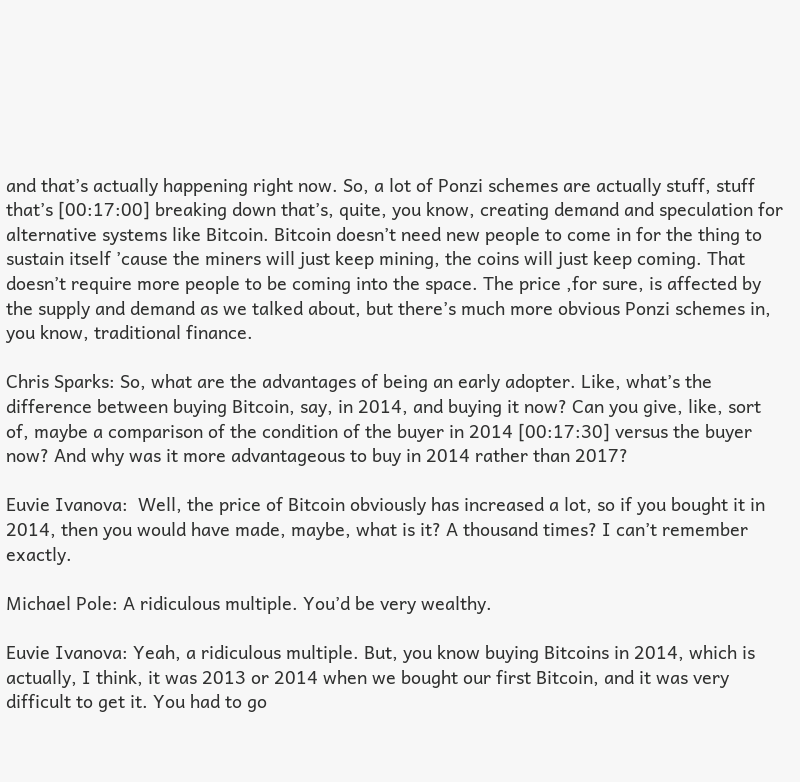and that’s actually happening right now. So, a lot of Ponzi schemes are actually stuff, stuff that’s [00:17:00] breaking down that’s, quite, you know, creating demand and speculation for alternative systems like Bitcoin. Bitcoin doesn’t need new people to come in for the thing to sustain itself ’cause the miners will just keep mining, the coins will just keep coming. That doesn’t require more people to be coming into the space. The price ,for sure, is affected by the supply and demand as we talked about, but there’s much more obvious Ponzi schemes in, you know, traditional finance.

Chris Sparks: So, what are the advantages of being an early adopter. Like, what’s the difference between buying Bitcoin, say, in 2014, and buying it now? Can you give, like, sort of, maybe a comparison of the condition of the buyer in 2014 [00:17:30] versus the buyer now? And why was it more advantageous to buy in 2014 rather than 2017?

Euvie Ivanova:  Well, the price of Bitcoin obviously has increased a lot, so if you bought it in 2014, then you would have made, maybe, what is it? A thousand times? I can’t remember exactly.

Michael Pole: A ridiculous multiple. You’d be very wealthy.

Euvie Ivanova: Yeah, a ridiculous multiple. But, you know buying Bitcoins in 2014, which is actually, I think, it was 2013 or 2014 when we bought our first Bitcoin, and it was very difficult to get it. You had to go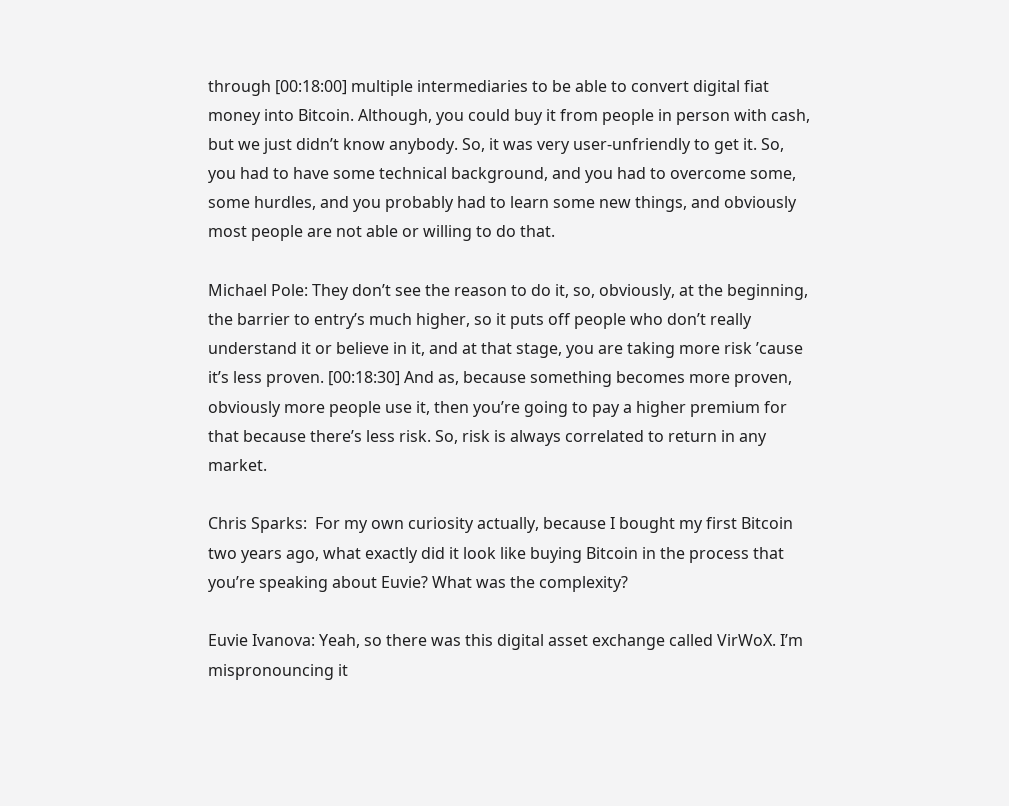through [00:18:00] multiple intermediaries to be able to convert digital fiat money into Bitcoin. Although, you could buy it from people in person with cash, but we just didn’t know anybody. So, it was very user-unfriendly to get it. So, you had to have some technical background, and you had to overcome some, some hurdles, and you probably had to learn some new things, and obviously most people are not able or willing to do that.

Michael Pole: They don’t see the reason to do it, so, obviously, at the beginning, the barrier to entry’s much higher, so it puts off people who don’t really understand it or believe in it, and at that stage, you are taking more risk ’cause it’s less proven. [00:18:30] And as, because something becomes more proven, obviously more people use it, then you’re going to pay a higher premium for that because there’s less risk. So, risk is always correlated to return in any market.

Chris Sparks:  For my own curiosity actually, because I bought my first Bitcoin two years ago, what exactly did it look like buying Bitcoin in the process that you’re speaking about Euvie? What was the complexity?

Euvie Ivanova: Yeah, so there was this digital asset exchange called VirWoX. I’m mispronouncing it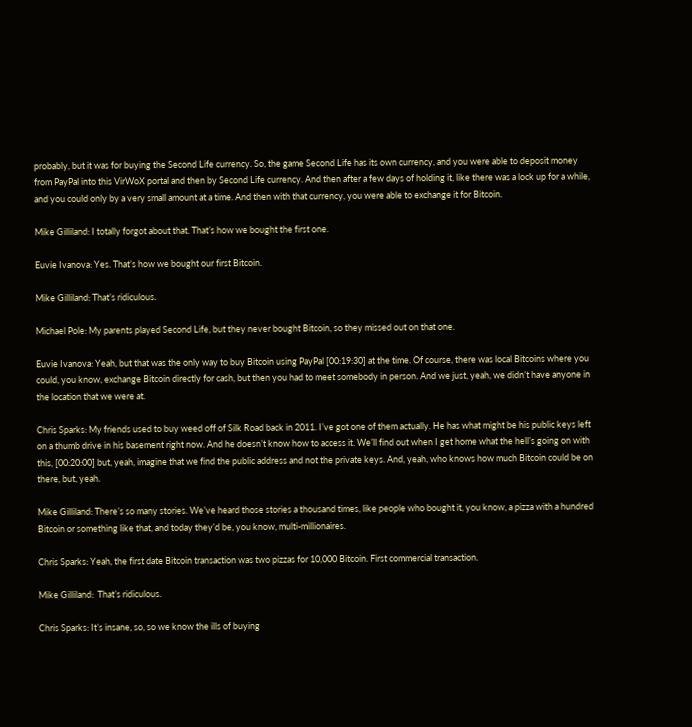probably, but it was for buying the Second Life currency. So, the game Second Life has its own currency, and you were able to deposit money from PayPal into this VirWoX portal and then by Second Life currency. And then after a few days of holding it, like there was a lock up for a while, and you could only by a very small amount at a time. And then with that currency, you were able to exchange it for Bitcoin.

Mike Gilliland: I totally forgot about that. That’s how we bought the first one.

Euvie Ivanova: Yes. That’s how we bought our first Bitcoin.

Mike Gilliland: That’s ridiculous.

Michael Pole: My parents played Second Life, but they never bought Bitcoin, so they missed out on that one.

Euvie Ivanova: Yeah, but that was the only way to buy Bitcoin using PayPal [00:19:30] at the time. Of course, there was local Bitcoins where you could, you know, exchange Bitcoin directly for cash, but then you had to meet somebody in person. And we just, yeah, we didn’t have anyone in the location that we were at.

Chris Sparks: My friends used to buy weed off of Silk Road back in 2011. I’ve got one of them actually. He has what might be his public keys left on a thumb drive in his basement right now. And he doesn’t know how to access it. We’ll find out when I get home what the hell’s going on with this, [00:20:00] but, yeah, imagine that we find the public address and not the private keys. And, yeah, who knows how much Bitcoin could be on there, but, yeah.

Mike Gilliland: There’s so many stories. We’ve heard those stories a thousand times, like people who bought it, you know, a pizza with a hundred Bitcoin or something like that, and today they’d be, you know, multi-millionaires.

Chris Sparks: Yeah, the first date Bitcoin transaction was two pizzas for 10,000 Bitcoin. First commercial transaction.

Mike Gilliland:  That’s ridiculous.

Chris Sparks: It’s insane, so, so we know the ills of buying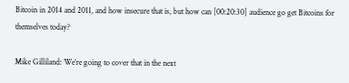Bitcoin in 2014 and 2011, and how insecure that is, but how can [00:20:30] audience go get Bitcoins for themselves today?

Mike Gilliland: We’re going to cover that in the next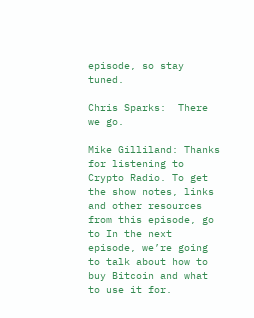episode, so stay tuned.

Chris Sparks:  There we go.

Mike Gilliland: Thanks for listening to Crypto Radio. To get the show notes, links and other resources from this episode, go to In the next episode, we’re going to talk about how to buy Bitcoin and what to use it for.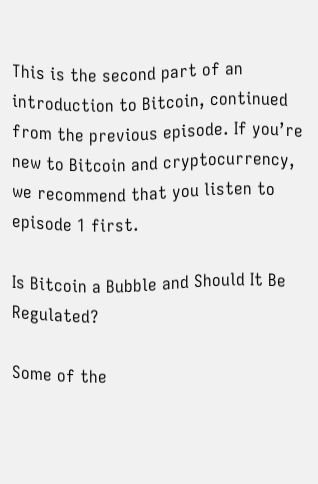This is the second part of an introduction to Bitcoin, continued from the previous episode. If you’re new to Bitcoin and cryptocurrency, we recommend that you listen to episode 1 first.

Is Bitcoin a Bubble and Should It Be Regulated?

Some of the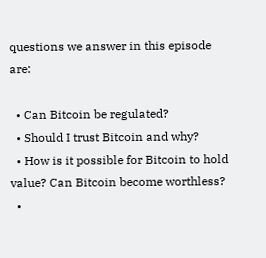questions we answer in this episode are:

  • Can Bitcoin be regulated?
  • Should I trust Bitcoin and why?
  • How is it possible for Bitcoin to hold value? Can Bitcoin become worthless?
  •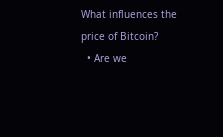What influences the price of Bitcoin?
  • Are we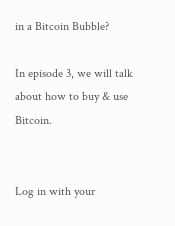in a Bitcoin Bubble?

In episode 3, we will talk about how to buy & use Bitcoin.


Log in with your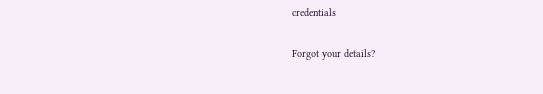credentials

Forgot your details?